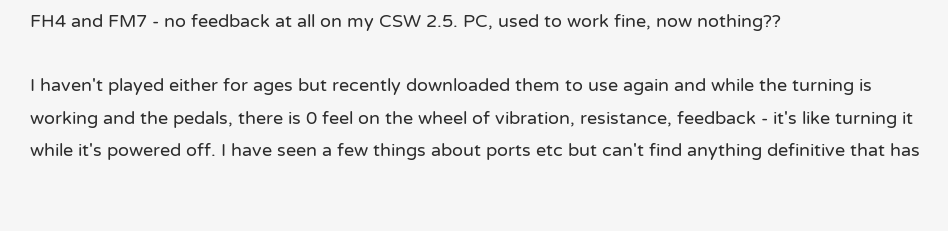FH4 and FM7 - no feedback at all on my CSW 2.5. PC, used to work fine, now nothing??

I haven't played either for ages but recently downloaded them to use again and while the turning is working and the pedals, there is 0 feel on the wheel of vibration, resistance, feedback - it's like turning it while it's powered off. I have seen a few things about ports etc but can't find anything definitive that has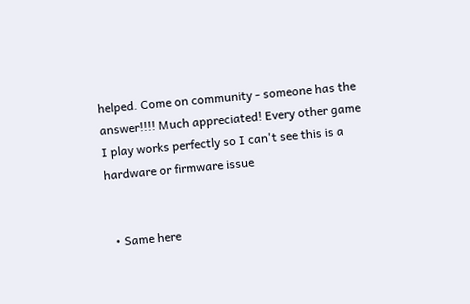helped. Come on community - someone has the answer!!!! Much appreciated! Every other game I play works perfectly so I can't see this is a hardware or firmware issue


  • Same here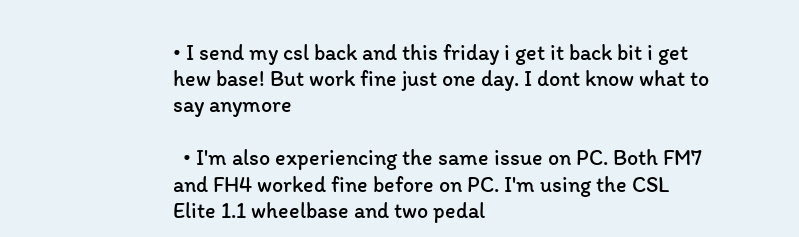• I send my csl back and this friday i get it back bit i get hew base! But work fine just one day. I dont know what to say anymore

  • I'm also experiencing the same issue on PC. Both FM7 and FH4 worked fine before on PC. I'm using the CSL Elite 1.1 wheelbase and two pedal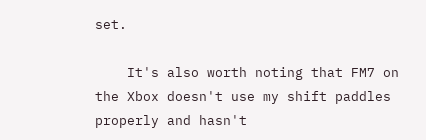set.

    It's also worth noting that FM7 on the Xbox doesn't use my shift paddles properly and hasn't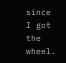since I got the wheel.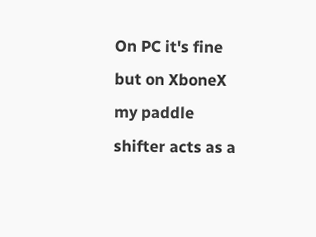On PC it's fine but on XboneX my paddle shifter acts as a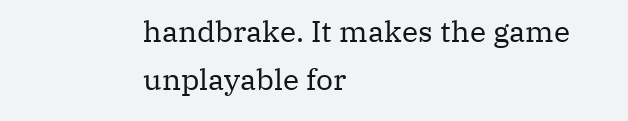handbrake. It makes the game unplayable for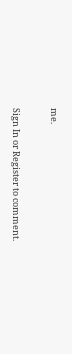me.

Sign In or Register to comment.